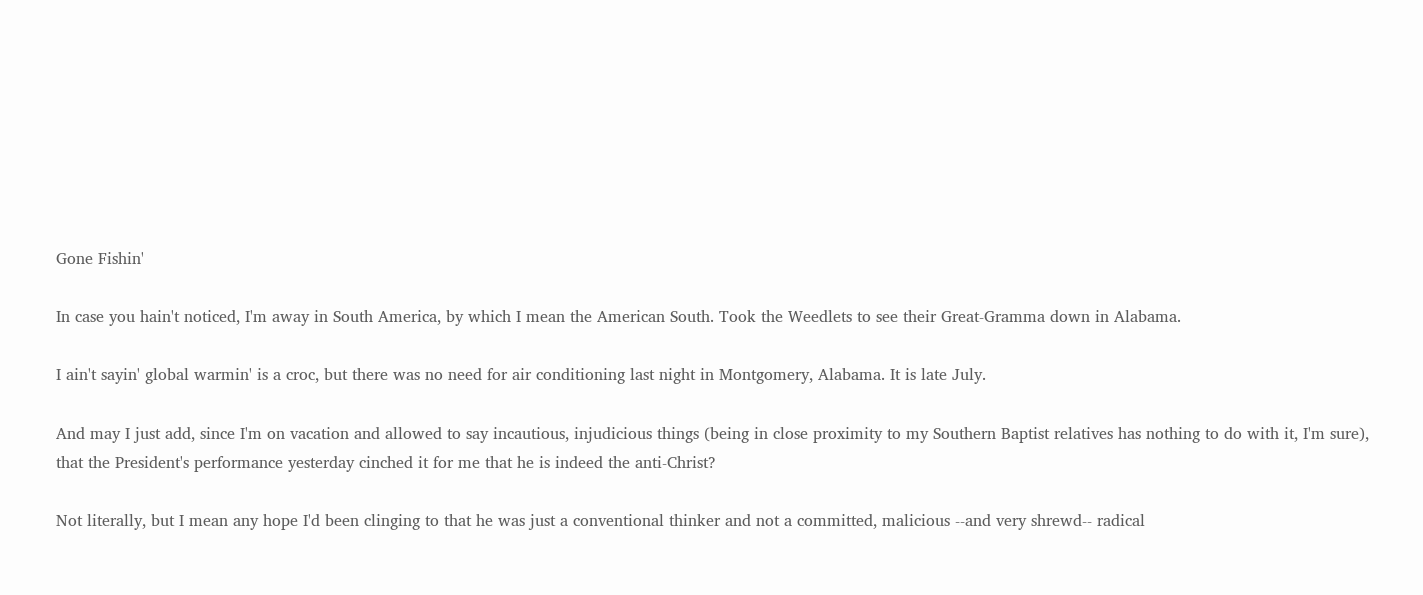Gone Fishin'

In case you hain't noticed, I'm away in South America, by which I mean the American South. Took the Weedlets to see their Great-Gramma down in Alabama.

I ain't sayin' global warmin' is a croc, but there was no need for air conditioning last night in Montgomery, Alabama. It is late July.

And may I just add, since I'm on vacation and allowed to say incautious, injudicious things (being in close proximity to my Southern Baptist relatives has nothing to do with it, I'm sure), that the President's performance yesterday cinched it for me that he is indeed the anti-Christ?

Not literally, but I mean any hope I'd been clinging to that he was just a conventional thinker and not a committed, malicious --and very shrewd-- radical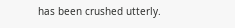has been crushed utterly.